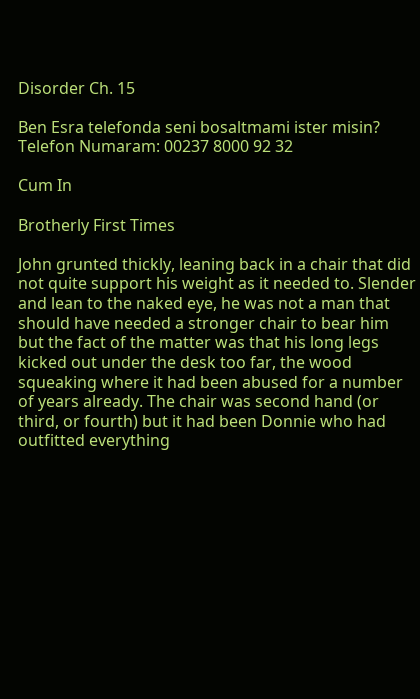Disorder Ch. 15

Ben Esra telefonda seni bosaltmami ister misin?
Telefon Numaram: 00237 8000 92 32

Cum In

Brotherly First Times

John grunted thickly, leaning back in a chair that did not quite support his weight as it needed to. Slender and lean to the naked eye, he was not a man that should have needed a stronger chair to bear him but the fact of the matter was that his long legs kicked out under the desk too far, the wood squeaking where it had been abused for a number of years already. The chair was second hand (or third, or fourth) but it had been Donnie who had outfitted everything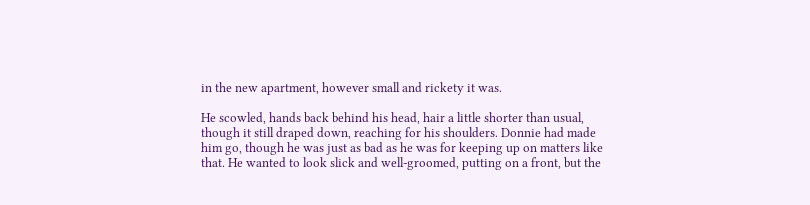in the new apartment, however small and rickety it was.

He scowled, hands back behind his head, hair a little shorter than usual, though it still draped down, reaching for his shoulders. Donnie had made him go, though he was just as bad as he was for keeping up on matters like that. He wanted to look slick and well-groomed, putting on a front, but the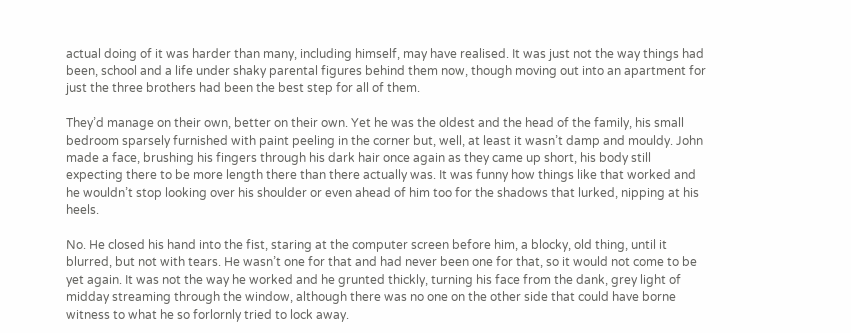actual doing of it was harder than many, including himself, may have realised. It was just not the way things had been, school and a life under shaky parental figures behind them now, though moving out into an apartment for just the three brothers had been the best step for all of them.

They’d manage on their own, better on their own. Yet he was the oldest and the head of the family, his small bedroom sparsely furnished with paint peeling in the corner but, well, at least it wasn’t damp and mouldy. John made a face, brushing his fingers through his dark hair once again as they came up short, his body still expecting there to be more length there than there actually was. It was funny how things like that worked and he wouldn’t stop looking over his shoulder or even ahead of him too for the shadows that lurked, nipping at his heels.

No. He closed his hand into the fist, staring at the computer screen before him, a blocky, old thing, until it blurred, but not with tears. He wasn’t one for that and had never been one for that, so it would not come to be yet again. It was not the way he worked and he grunted thickly, turning his face from the dank, grey light of midday streaming through the window, although there was no one on the other side that could have borne witness to what he so forlornly tried to lock away.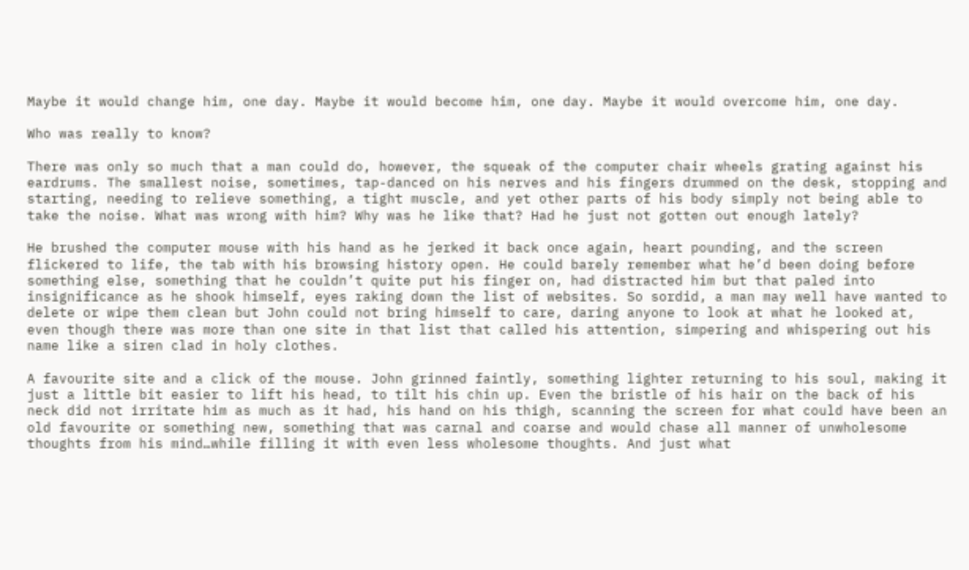Maybe it would change him, one day. Maybe it would become him, one day. Maybe it would overcome him, one day.

Who was really to know?

There was only so much that a man could do, however, the squeak of the computer chair wheels grating against his eardrums. The smallest noise, sometimes, tap-danced on his nerves and his fingers drummed on the desk, stopping and starting, needing to relieve something, a tight muscle, and yet other parts of his body simply not being able to take the noise. What was wrong with him? Why was he like that? Had he just not gotten out enough lately?

He brushed the computer mouse with his hand as he jerked it back once again, heart pounding, and the screen flickered to life, the tab with his browsing history open. He could barely remember what he’d been doing before something else, something that he couldn’t quite put his finger on, had distracted him but that paled into insignificance as he shook himself, eyes raking down the list of websites. So sordid, a man may well have wanted to delete or wipe them clean but John could not bring himself to care, daring anyone to look at what he looked at, even though there was more than one site in that list that called his attention, simpering and whispering out his name like a siren clad in holy clothes.

A favourite site and a click of the mouse. John grinned faintly, something lighter returning to his soul, making it just a little bit easier to lift his head, to tilt his chin up. Even the bristle of his hair on the back of his neck did not irritate him as much as it had, his hand on his thigh, scanning the screen for what could have been an old favourite or something new, something that was carnal and coarse and would chase all manner of unwholesome thoughts from his mind…while filling it with even less wholesome thoughts. And just what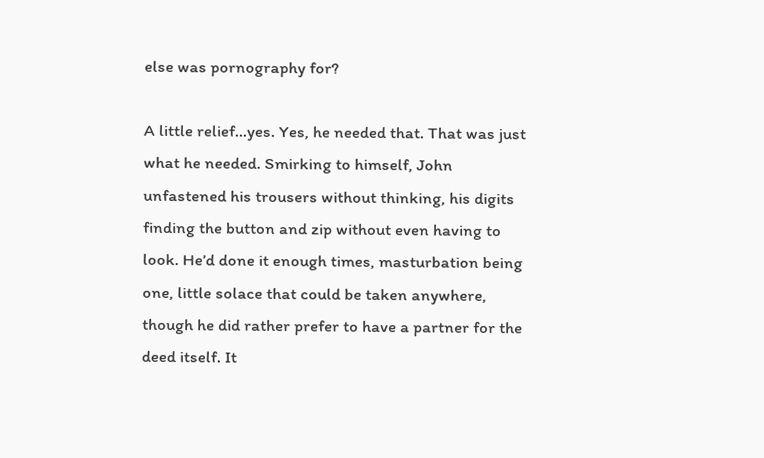else was pornography for?

A little relief…yes. Yes, he needed that. That was just what he needed. Smirking to himself, John unfastened his trousers without thinking, his digits finding the button and zip without even having to look. He’d done it enough times, masturbation being one, little solace that could be taken anywhere, though he did rather prefer to have a partner for the deed itself. It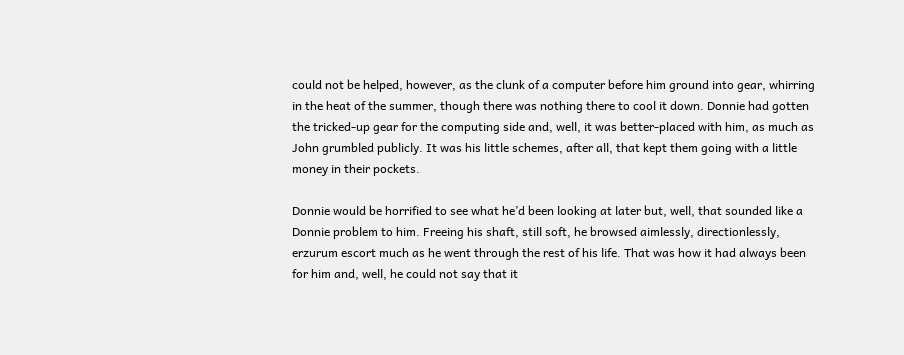could not be helped, however, as the clunk of a computer before him ground into gear, whirring in the heat of the summer, though there was nothing there to cool it down. Donnie had gotten the tricked-up gear for the computing side and, well, it was better-placed with him, as much as John grumbled publicly. It was his little schemes, after all, that kept them going with a little money in their pockets.

Donnie would be horrified to see what he’d been looking at later but, well, that sounded like a Donnie problem to him. Freeing his shaft, still soft, he browsed aimlessly, directionlessly, erzurum escort much as he went through the rest of his life. That was how it had always been for him and, well, he could not say that it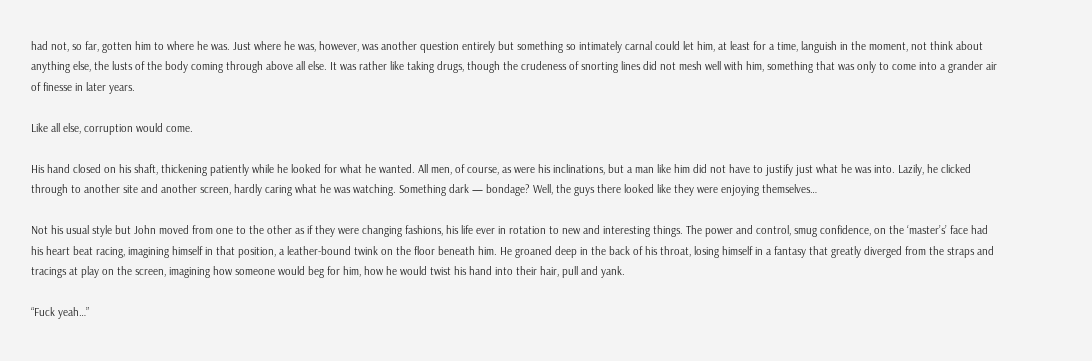had not, so far, gotten him to where he was. Just where he was, however, was another question entirely but something so intimately carnal could let him, at least for a time, languish in the moment, not think about anything else, the lusts of the body coming through above all else. It was rather like taking drugs, though the crudeness of snorting lines did not mesh well with him, something that was only to come into a grander air of finesse in later years.

Like all else, corruption would come.

His hand closed on his shaft, thickening patiently while he looked for what he wanted. All men, of course, as were his inclinations, but a man like him did not have to justify just what he was into. Lazily, he clicked through to another site and another screen, hardly caring what he was watching. Something dark — bondage? Well, the guys there looked like they were enjoying themselves…

Not his usual style but John moved from one to the other as if they were changing fashions, his life ever in rotation to new and interesting things. The power and control, smug confidence, on the ‘master’s’ face had his heart beat racing, imagining himself in that position, a leather-bound twink on the floor beneath him. He groaned deep in the back of his throat, losing himself in a fantasy that greatly diverged from the straps and tracings at play on the screen, imagining how someone would beg for him, how he would twist his hand into their hair, pull and yank.

“Fuck yeah…”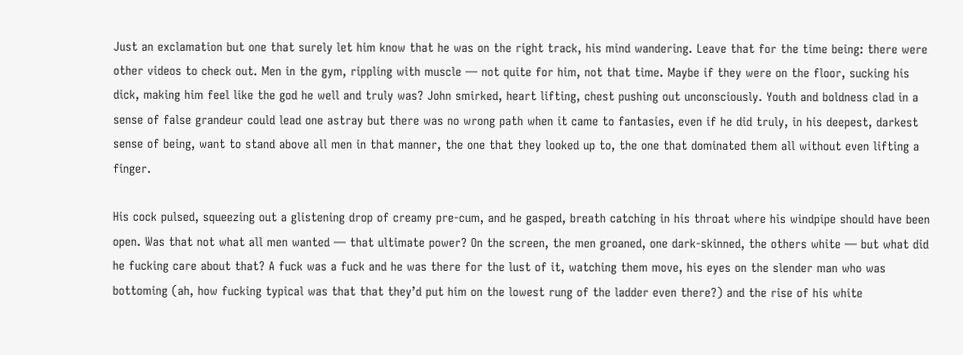Just an exclamation but one that surely let him know that he was on the right track, his mind wandering. Leave that for the time being: there were other videos to check out. Men in the gym, rippling with muscle — not quite for him, not that time. Maybe if they were on the floor, sucking his dick, making him feel like the god he well and truly was? John smirked, heart lifting, chest pushing out unconsciously. Youth and boldness clad in a sense of false grandeur could lead one astray but there was no wrong path when it came to fantasies, even if he did truly, in his deepest, darkest sense of being, want to stand above all men in that manner, the one that they looked up to, the one that dominated them all without even lifting a finger.

His cock pulsed, squeezing out a glistening drop of creamy pre-cum, and he gasped, breath catching in his throat where his windpipe should have been open. Was that not what all men wanted — that ultimate power? On the screen, the men groaned, one dark-skinned, the others white — but what did he fucking care about that? A fuck was a fuck and he was there for the lust of it, watching them move, his eyes on the slender man who was bottoming (ah, how fucking typical was that that they’d put him on the lowest rung of the ladder even there?) and the rise of his white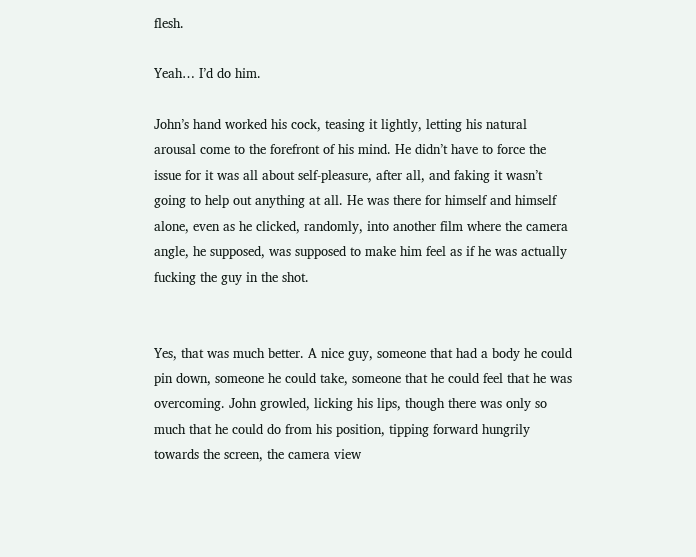flesh.

Yeah… I’d do him.

John’s hand worked his cock, teasing it lightly, letting his natural arousal come to the forefront of his mind. He didn’t have to force the issue for it was all about self-pleasure, after all, and faking it wasn’t going to help out anything at all. He was there for himself and himself alone, even as he clicked, randomly, into another film where the camera angle, he supposed, was supposed to make him feel as if he was actually fucking the guy in the shot.


Yes, that was much better. A nice guy, someone that had a body he could pin down, someone he could take, someone that he could feel that he was overcoming. John growled, licking his lips, though there was only so much that he could do from his position, tipping forward hungrily towards the screen, the camera view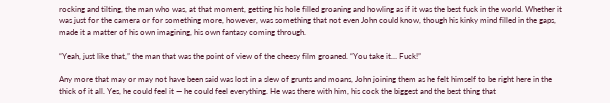rocking and tilting, the man who was, at that moment, getting his hole filled groaning and howling as if it was the best fuck in the world. Whether it was just for the camera or for something more, however, was something that not even John could know, though his kinky mind filled in the gaps, made it a matter of his own imagining, his own fantasy coming through.

“Yeah, just like that,” the man that was the point of view of the cheesy film groaned. “You take it… Fuck!”

Any more that may or may not have been said was lost in a slew of grunts and moans, John joining them as he felt himself to be right here in the thick of it all. Yes, he could feel it — he could feel everything. He was there with him, his cock the biggest and the best thing that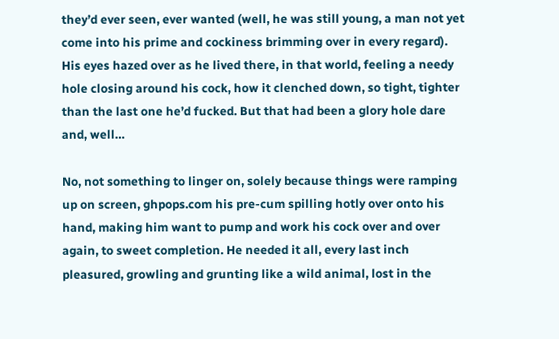they’d ever seen, ever wanted (well, he was still young, a man not yet come into his prime and cockiness brimming over in every regard). His eyes hazed over as he lived there, in that world, feeling a needy hole closing around his cock, how it clenched down, so tight, tighter than the last one he’d fucked. But that had been a glory hole dare and, well…

No, not something to linger on, solely because things were ramping up on screen, ghpops.com his pre-cum spilling hotly over onto his hand, making him want to pump and work his cock over and over again, to sweet completion. He needed it all, every last inch pleasured, growling and grunting like a wild animal, lost in the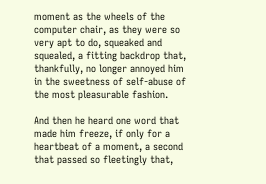moment as the wheels of the computer chair, as they were so very apt to do, squeaked and squealed, a fitting backdrop that, thankfully, no longer annoyed him in the sweetness of self-abuse of the most pleasurable fashion.

And then he heard one word that made him freeze, if only for a heartbeat of a moment, a second that passed so fleetingly that,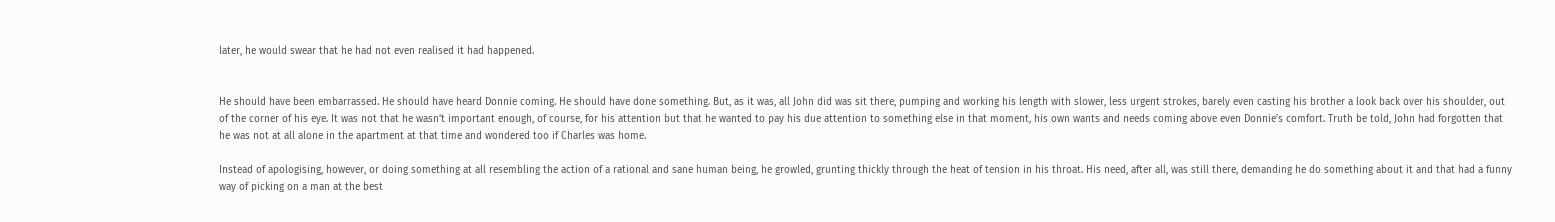later, he would swear that he had not even realised it had happened.


He should have been embarrassed. He should have heard Donnie coming. He should have done something. But, as it was, all John did was sit there, pumping and working his length with slower, less urgent strokes, barely even casting his brother a look back over his shoulder, out of the corner of his eye. It was not that he wasn’t important enough, of course, for his attention but that he wanted to pay his due attention to something else in that moment, his own wants and needs coming above even Donnie’s comfort. Truth be told, John had forgotten that he was not at all alone in the apartment at that time and wondered too if Charles was home.

Instead of apologising, however, or doing something at all resembling the action of a rational and sane human being, he growled, grunting thickly through the heat of tension in his throat. His need, after all, was still there, demanding he do something about it and that had a funny way of picking on a man at the best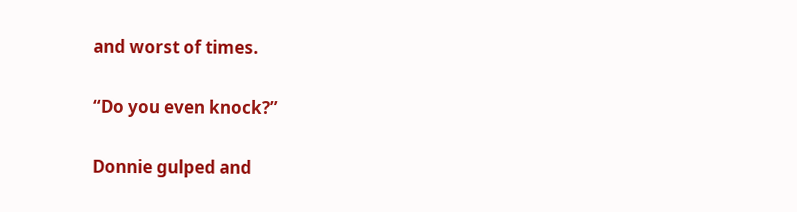and worst of times.

“Do you even knock?”

Donnie gulped and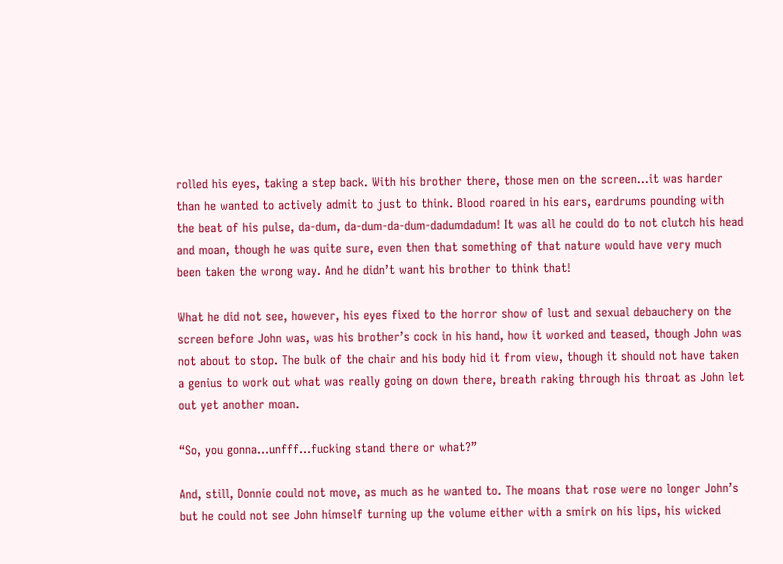rolled his eyes, taking a step back. With his brother there, those men on the screen…it was harder than he wanted to actively admit to just to think. Blood roared in his ears, eardrums pounding with the beat of his pulse, da-dum, da-dum-da-dum-dadumdadum! It was all he could do to not clutch his head and moan, though he was quite sure, even then that something of that nature would have very much been taken the wrong way. And he didn’t want his brother to think that!

What he did not see, however, his eyes fixed to the horror show of lust and sexual debauchery on the screen before John was, was his brother’s cock in his hand, how it worked and teased, though John was not about to stop. The bulk of the chair and his body hid it from view, though it should not have taken a genius to work out what was really going on down there, breath raking through his throat as John let out yet another moan.

“So, you gonna…unfff…fucking stand there or what?”

And, still, Donnie could not move, as much as he wanted to. The moans that rose were no longer John’s but he could not see John himself turning up the volume either with a smirk on his lips, his wicked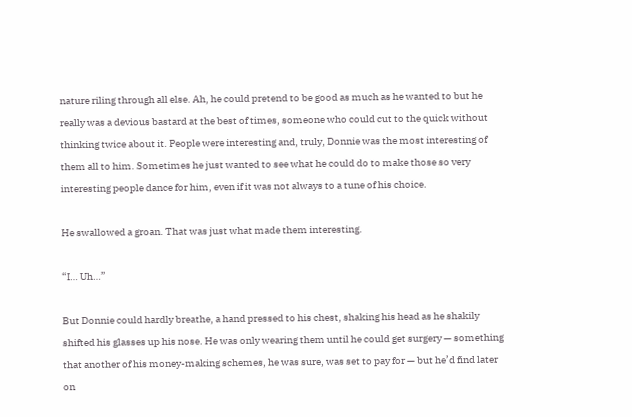nature riling through all else. Ah, he could pretend to be good as much as he wanted to but he really was a devious bastard at the best of times, someone who could cut to the quick without thinking twice about it. People were interesting and, truly, Donnie was the most interesting of them all to him. Sometimes he just wanted to see what he could do to make those so very interesting people dance for him, even if it was not always to a tune of his choice.

He swallowed a groan. That was just what made them interesting.

“I… Uh…”

But Donnie could hardly breathe, a hand pressed to his chest, shaking his head as he shakily shifted his glasses up his nose. He was only wearing them until he could get surgery — something that another of his money-making schemes, he was sure, was set to pay for — but he’d find later on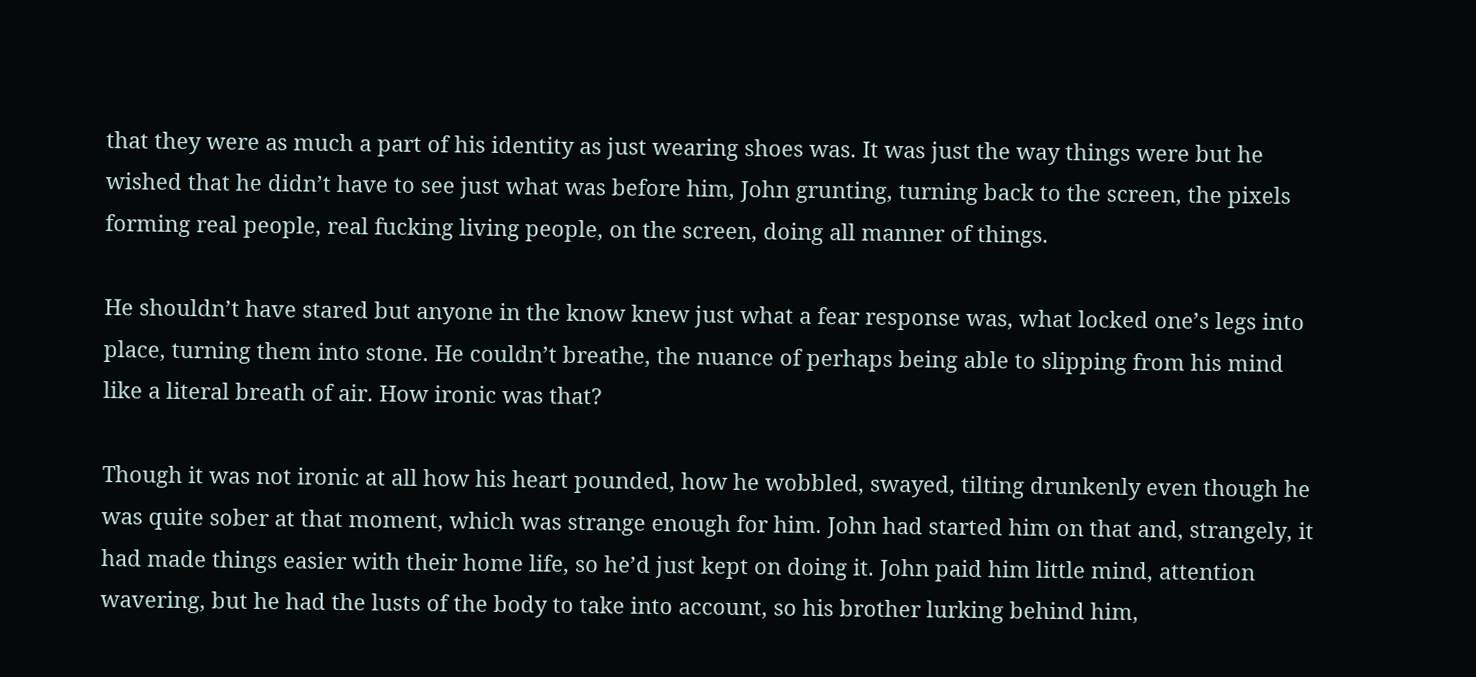that they were as much a part of his identity as just wearing shoes was. It was just the way things were but he wished that he didn’t have to see just what was before him, John grunting, turning back to the screen, the pixels forming real people, real fucking living people, on the screen, doing all manner of things.

He shouldn’t have stared but anyone in the know knew just what a fear response was, what locked one’s legs into place, turning them into stone. He couldn’t breathe, the nuance of perhaps being able to slipping from his mind like a literal breath of air. How ironic was that?

Though it was not ironic at all how his heart pounded, how he wobbled, swayed, tilting drunkenly even though he was quite sober at that moment, which was strange enough for him. John had started him on that and, strangely, it had made things easier with their home life, so he’d just kept on doing it. John paid him little mind, attention wavering, but he had the lusts of the body to take into account, so his brother lurking behind him,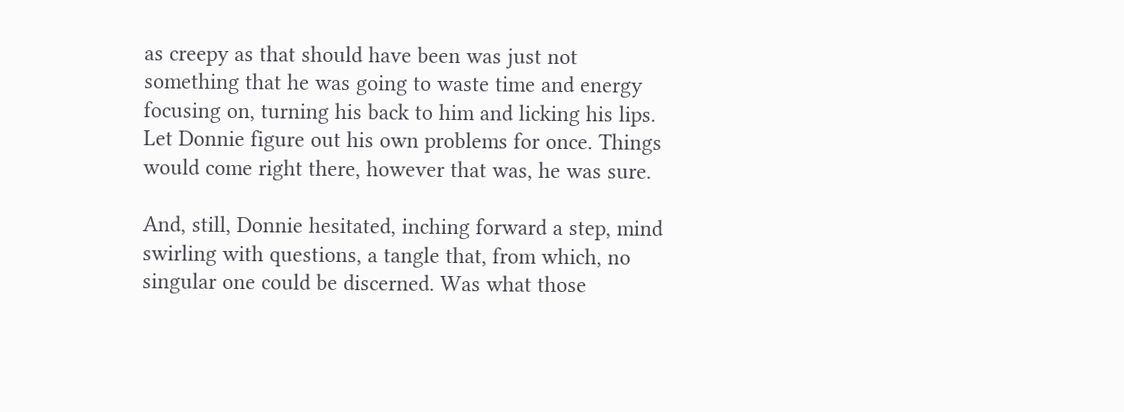as creepy as that should have been was just not something that he was going to waste time and energy focusing on, turning his back to him and licking his lips. Let Donnie figure out his own problems for once. Things would come right there, however that was, he was sure.

And, still, Donnie hesitated, inching forward a step, mind swirling with questions, a tangle that, from which, no singular one could be discerned. Was what those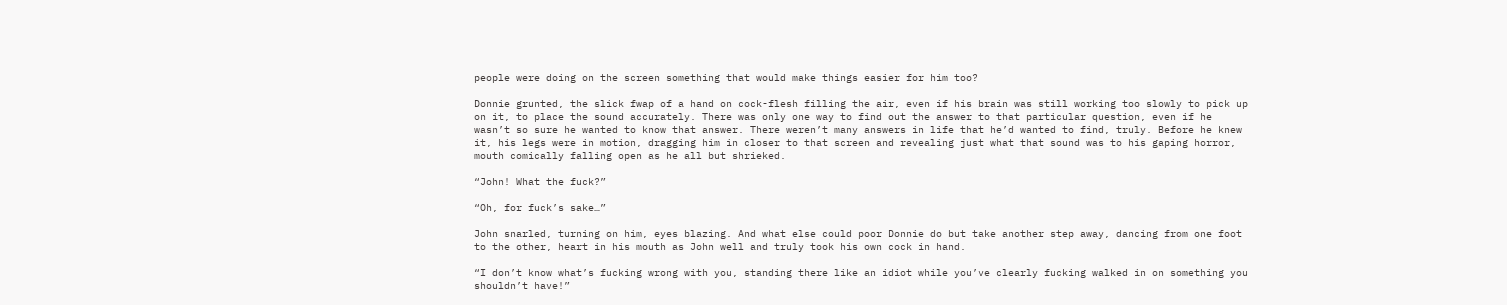people were doing on the screen something that would make things easier for him too?

Donnie grunted, the slick fwap of a hand on cock-flesh filling the air, even if his brain was still working too slowly to pick up on it, to place the sound accurately. There was only one way to find out the answer to that particular question, even if he wasn’t so sure he wanted to know that answer. There weren’t many answers in life that he’d wanted to find, truly. Before he knew it, his legs were in motion, dragging him in closer to that screen and revealing just what that sound was to his gaping horror, mouth comically falling open as he all but shrieked.

“John! What the fuck?”

“Oh, for fuck’s sake…”

John snarled, turning on him, eyes blazing. And what else could poor Donnie do but take another step away, dancing from one foot to the other, heart in his mouth as John well and truly took his own cock in hand.

“I don’t know what’s fucking wrong with you, standing there like an idiot while you’ve clearly fucking walked in on something you shouldn’t have!”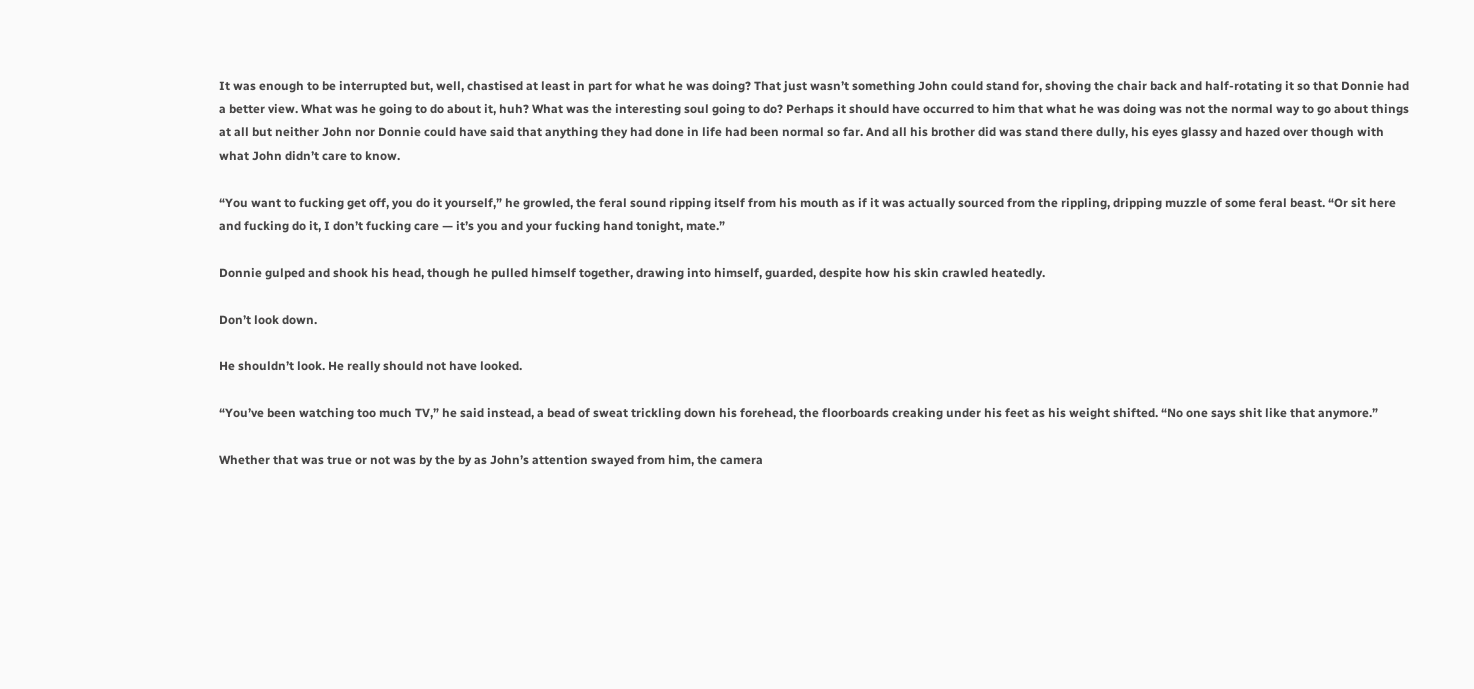It was enough to be interrupted but, well, chastised at least in part for what he was doing? That just wasn’t something John could stand for, shoving the chair back and half-rotating it so that Donnie had a better view. What was he going to do about it, huh? What was the interesting soul going to do? Perhaps it should have occurred to him that what he was doing was not the normal way to go about things at all but neither John nor Donnie could have said that anything they had done in life had been normal so far. And all his brother did was stand there dully, his eyes glassy and hazed over though with what John didn’t care to know.

“You want to fucking get off, you do it yourself,” he growled, the feral sound ripping itself from his mouth as if it was actually sourced from the rippling, dripping muzzle of some feral beast. “Or sit here and fucking do it, I don’t fucking care — it’s you and your fucking hand tonight, mate.”

Donnie gulped and shook his head, though he pulled himself together, drawing into himself, guarded, despite how his skin crawled heatedly.

Don’t look down.

He shouldn’t look. He really should not have looked.

“You’ve been watching too much TV,” he said instead, a bead of sweat trickling down his forehead, the floorboards creaking under his feet as his weight shifted. “No one says shit like that anymore.”

Whether that was true or not was by the by as John’s attention swayed from him, the camera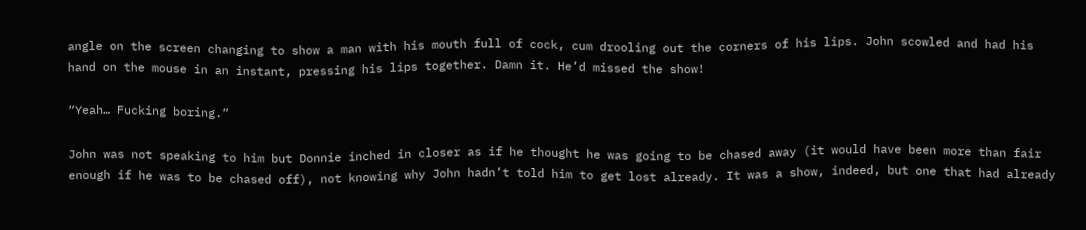angle on the screen changing to show a man with his mouth full of cock, cum drooling out the corners of his lips. John scowled and had his hand on the mouse in an instant, pressing his lips together. Damn it. He’d missed the show!

“Yeah… Fucking boring.”

John was not speaking to him but Donnie inched in closer as if he thought he was going to be chased away (it would have been more than fair enough if he was to be chased off), not knowing why John hadn’t told him to get lost already. It was a show, indeed, but one that had already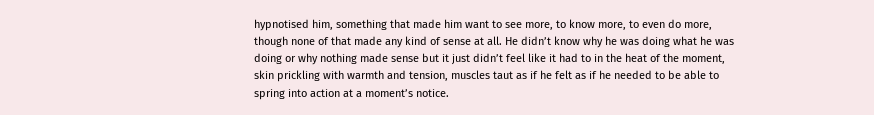hypnotised him, something that made him want to see more, to know more, to even do more, though none of that made any kind of sense at all. He didn’t know why he was doing what he was doing or why nothing made sense but it just didn’t feel like it had to in the heat of the moment, skin prickling with warmth and tension, muscles taut as if he felt as if he needed to be able to spring into action at a moment’s notice.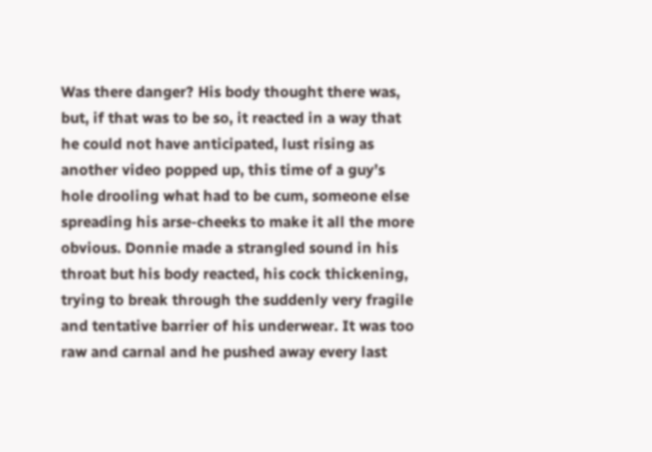Was there danger? His body thought there was, but, if that was to be so, it reacted in a way that he could not have anticipated, lust rising as another video popped up, this time of a guy’s hole drooling what had to be cum, someone else spreading his arse-cheeks to make it all the more obvious. Donnie made a strangled sound in his throat but his body reacted, his cock thickening, trying to break through the suddenly very fragile and tentative barrier of his underwear. It was too raw and carnal and he pushed away every last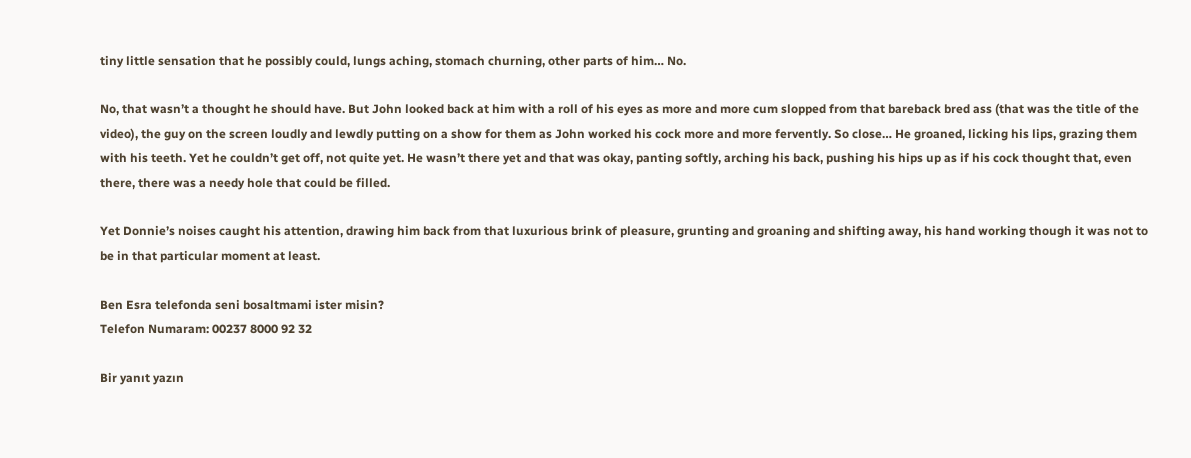tiny little sensation that he possibly could, lungs aching, stomach churning, other parts of him… No.

No, that wasn’t a thought he should have. But John looked back at him with a roll of his eyes as more and more cum slopped from that bareback bred ass (that was the title of the video), the guy on the screen loudly and lewdly putting on a show for them as John worked his cock more and more fervently. So close… He groaned, licking his lips, grazing them with his teeth. Yet he couldn’t get off, not quite yet. He wasn’t there yet and that was okay, panting softly, arching his back, pushing his hips up as if his cock thought that, even there, there was a needy hole that could be filled.

Yet Donnie’s noises caught his attention, drawing him back from that luxurious brink of pleasure, grunting and groaning and shifting away, his hand working though it was not to be in that particular moment at least.

Ben Esra telefonda seni bosaltmami ister misin?
Telefon Numaram: 00237 8000 92 32

Bir yanıt yazın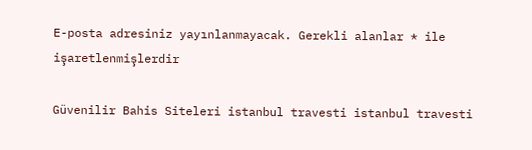E-posta adresiniz yayınlanmayacak. Gerekli alanlar * ile işaretlenmişlerdir

Güvenilir Bahis Siteleri istanbul travesti istanbul travesti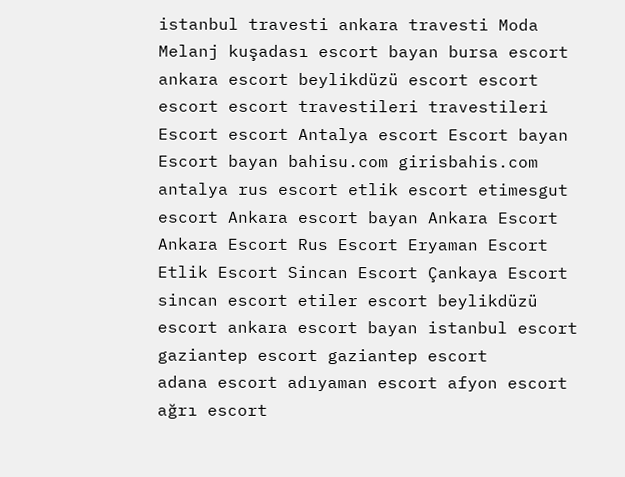istanbul travesti ankara travesti Moda Melanj kuşadası escort bayan bursa escort ankara escort beylikdüzü escort escort escort escort travestileri travestileri Escort escort Antalya escort Escort bayan Escort bayan bahisu.com girisbahis.com antalya rus escort etlik escort etimesgut escort Ankara escort bayan Ankara Escort Ankara Escort Rus Escort Eryaman Escort Etlik Escort Sincan Escort Çankaya Escort sincan escort etiler escort beylikdüzü escort ankara escort bayan istanbul escort gaziantep escort gaziantep escort
adana escort adıyaman escort afyon escort ağrı escort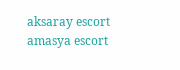aksaray escort amasya escort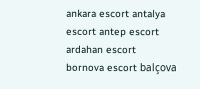ankara escort antalya escort antep escort ardahan escort
bornova escort balçova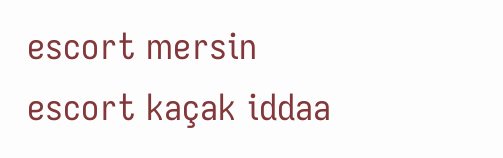escort mersin escort kaçak iddaa